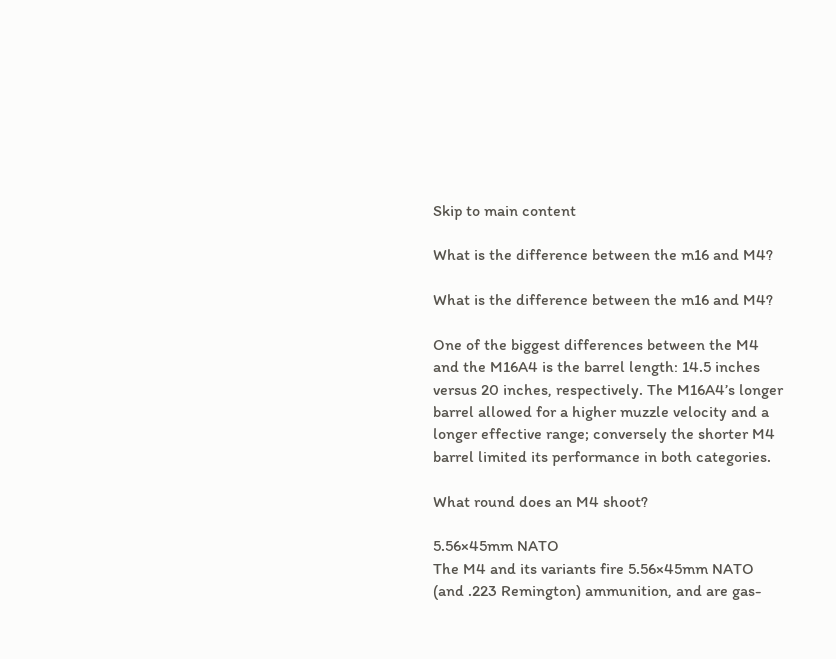Skip to main content

What is the difference between the m16 and M4?

What is the difference between the m16 and M4?

One of the biggest differences between the M4 and the M16A4 is the barrel length: 14.5 inches versus 20 inches, respectively. The M16A4’s longer barrel allowed for a higher muzzle velocity and a longer effective range; conversely the shorter M4 barrel limited its performance in both categories.

What round does an M4 shoot?

5.56×45mm NATO
The M4 and its variants fire 5.56×45mm NATO (and .223 Remington) ammunition, and are gas-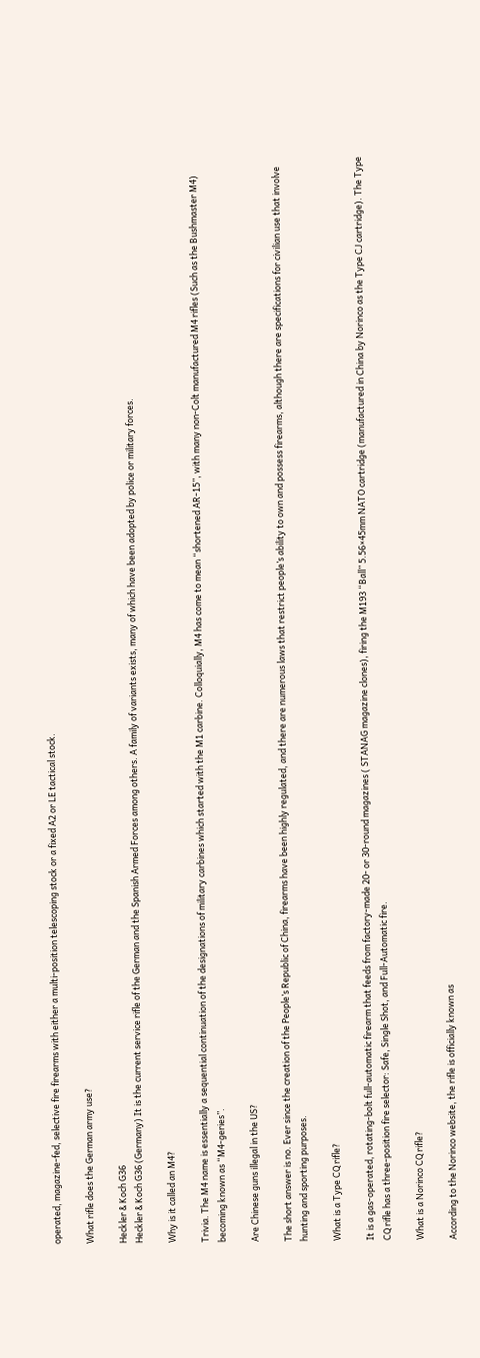operated, magazine-fed, selective fire firearms with either a multi-position telescoping stock or a fixed A2 or LE tactical stock.

What rifle does the German army use?

Heckler & Koch G36
Heckler & Koch G36 (Germany) It is the current service rifle of the German and the Spanish Armed Forces among others. A family of variants exists, many of which have been adopted by police or military forces.

Why is it called an M4?

Trivia. The M4 name is essentially a sequential continuation of the designations of military carbines which started with the M1 carbine. Colloquially, M4 has come to mean “shortened AR-15”, with many non-Colt manufactured M4 rifles (Such as the Bushmaster M4) becoming known as “M4-geries”.

Are Chinese guns illegal in the US?

The short answer is no. Ever since the creation of the People’s Republic of China, firearms have been highly regulated, and there are numerous laws that restrict people’s ability to own and possess firearms, although there are specifications for civilian use that involve hunting and sporting purposes.

What is a Type CQ rifle?

It is a gas-operated, rotating-bolt full-automatic firearm that feeds from factory-made 20- or 30-round magazines ( STANAG magazine clones), firing the M193 “Ball” 5.56×45mm NATO cartridge (manufactured in China by Norinco as the Type CJ cartridge). The Type CQ rifle has a three-position fire selector: Safe, Single Shot, and Full-Automatic fire.

What is a Norinco CQ rifle?

According to the Norinco website, the rifle is officially known as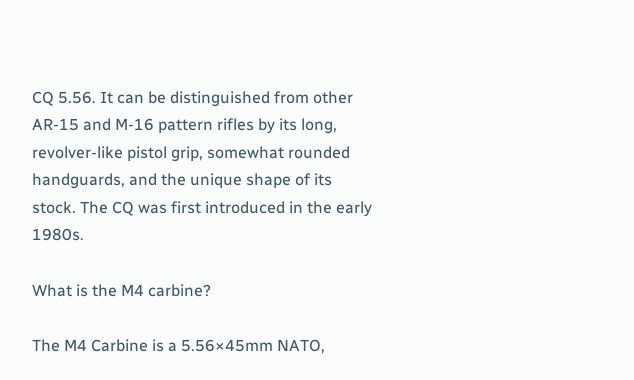CQ 5.56. It can be distinguished from other AR-15 and M-16 pattern rifles by its long, revolver-like pistol grip, somewhat rounded handguards, and the unique shape of its stock. The CQ was first introduced in the early 1980s.

What is the M4 carbine?

The M4 Carbine is a 5.56×45mm NATO,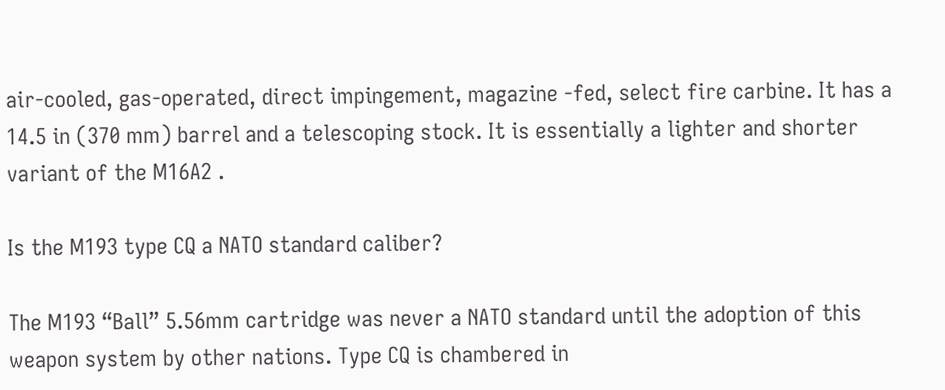air-cooled, gas-operated, direct impingement, magazine -fed, select fire carbine. It has a 14.5 in (370 mm) barrel and a telescoping stock. It is essentially a lighter and shorter variant of the M16A2 .

Is the M193 type CQ a NATO standard caliber?

The M193 “Ball” 5.56mm cartridge was never a NATO standard until the adoption of this weapon system by other nations. Type CQ is chambered in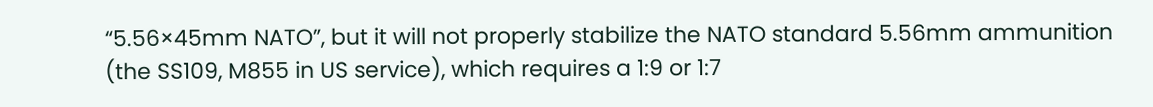“5.56×45mm NATO”, but it will not properly stabilize the NATO standard 5.56mm ammunition (the SS109, M855 in US service), which requires a 1:9 or 1:7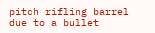pitch rifling barrel due to a bullet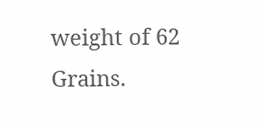weight of 62 Grains.